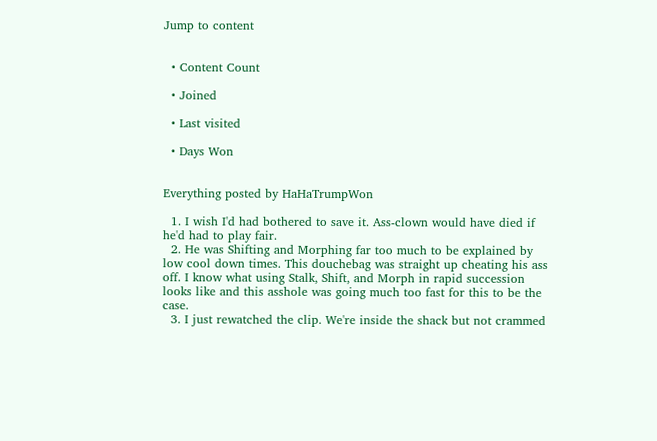Jump to content


  • Content Count

  • Joined

  • Last visited

  • Days Won


Everything posted by HaHaTrumpWon

  1. I wish I'd had bothered to save it. Ass-clown would have died if he'd had to play fair.
  2. He was Shifting and Morphing far too much to be explained by low cool down times. This douchebag was straight up cheating his ass off. I know what using Stalk, Shift, and Morph in rapid succession looks like and this asshole was going much too fast for this to be the case.
  3. I just rewatched the clip. We're inside the shack but not crammed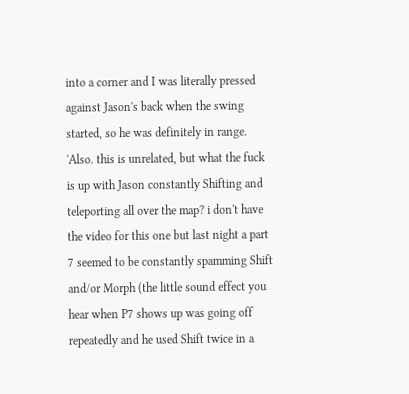into a corner and I was literally pressed against Jason's back when the swing started, so he was definitely in range. 'Also. this is unrelated, but what the fuck is up with Jason constantly Shifting and teleporting all over the map? i don't have the video for this one but last night a part 7 seemed to be constantly spamming Shift and/or Morph (the little sound effect you hear when P7 shows up was going off repeatedly and he used Shift twice in a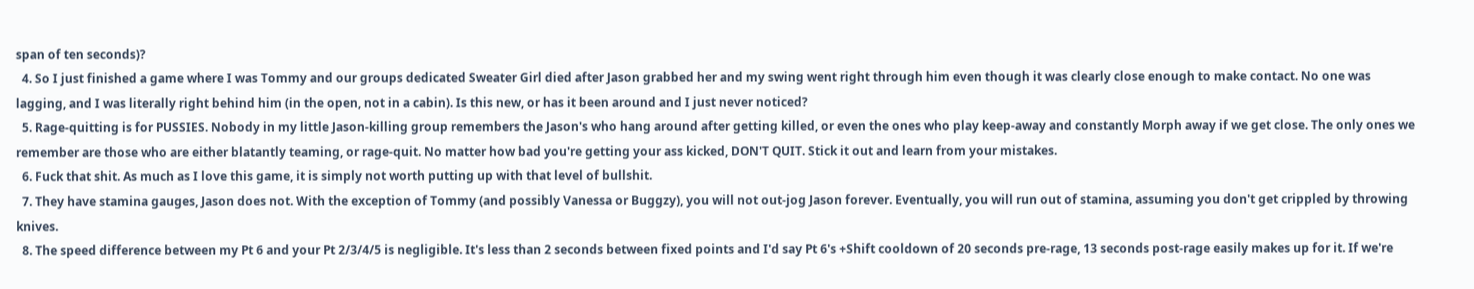span of ten seconds)?
  4. So I just finished a game where I was Tommy and our groups dedicated Sweater Girl died after Jason grabbed her and my swing went right through him even though it was clearly close enough to make contact. No one was lagging, and I was literally right behind him (in the open, not in a cabin). Is this new, or has it been around and I just never noticed?
  5. Rage-quitting is for PUSSIES. Nobody in my little Jason-killing group remembers the Jason's who hang around after getting killed, or even the ones who play keep-away and constantly Morph away if we get close. The only ones we remember are those who are either blatantly teaming, or rage-quit. No matter how bad you're getting your ass kicked, DON'T QUIT. Stick it out and learn from your mistakes.
  6. Fuck that shit. As much as I love this game, it is simply not worth putting up with that level of bullshit.
  7. They have stamina gauges, Jason does not. With the exception of Tommy (and possibly Vanessa or Buggzy), you will not out-jog Jason forever. Eventually, you will run out of stamina, assuming you don't get crippled by throwing knives.
  8. The speed difference between my Pt 6 and your Pt 2/3/4/5 is negligible. It's less than 2 seconds between fixed points and I'd say Pt 6's +Shift cooldown of 20 seconds pre-rage, 13 seconds post-rage easily makes up for it. If we're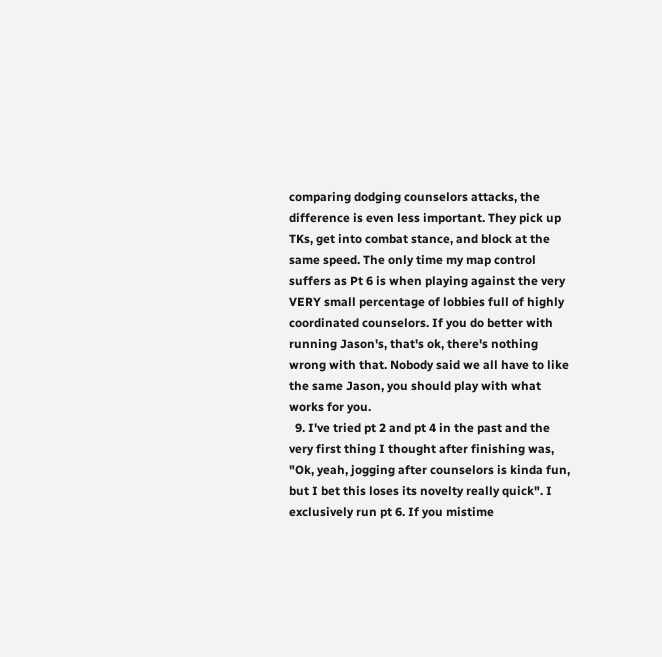comparing dodging counselors attacks, the difference is even less important. They pick up TKs, get into combat stance, and block at the same speed. The only time my map control suffers as Pt 6 is when playing against the very VERY small percentage of lobbies full of highly coordinated counselors. If you do better with running Jason's, that's ok, there's nothing wrong with that. Nobody said we all have to like the same Jason, you should play with what works for you.
  9. I've tried pt 2 and pt 4 in the past and the very first thing I thought after finishing was, "Ok, yeah, jogging after counselors is kinda fun, but I bet this loses its novelty really quick". I exclusively run pt 6. If you mistime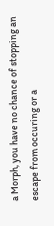a Morph, you have no chance of stopping an escape from occuring or a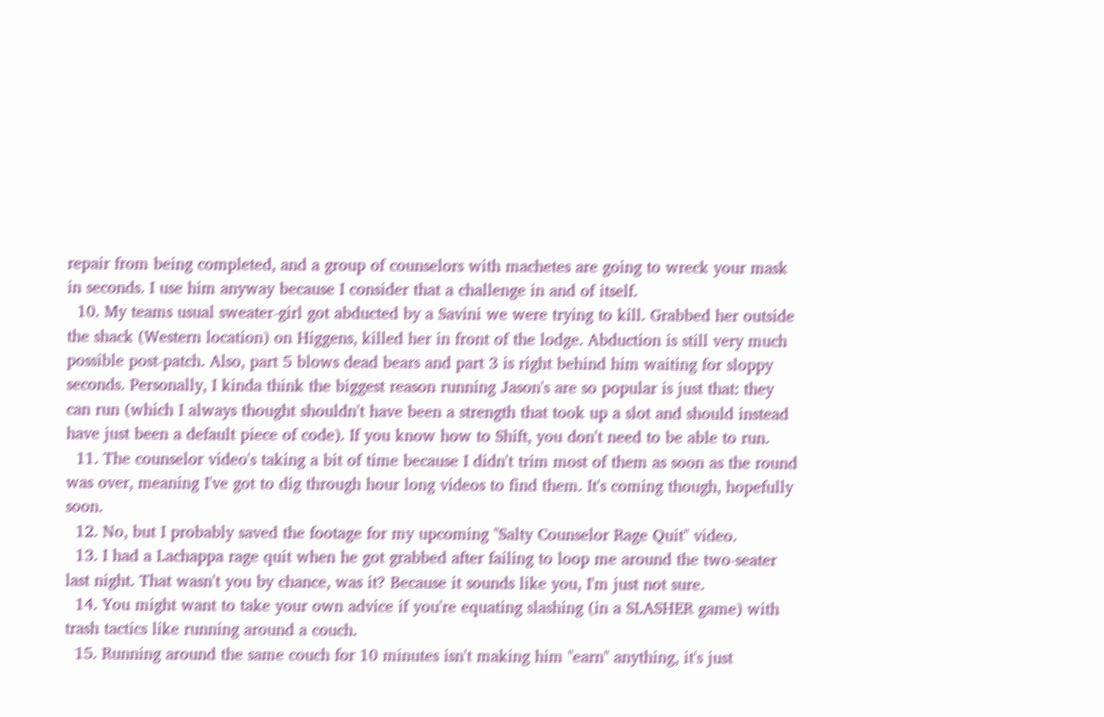repair from being completed, and a group of counselors with machetes are going to wreck your mask in seconds. I use him anyway because I consider that a challenge in and of itself.
  10. My teams usual sweater-girl got abducted by a Savini we were trying to kill. Grabbed her outside the shack (Western location) on Higgens, killed her in front of the lodge. Abduction is still very much possible post-patch. Also, part 5 blows dead bears and part 3 is right behind him waiting for sloppy seconds. Personally, I kinda think the biggest reason running Jason's are so popular is just that: they can run (which I always thought shouldn't have been a strength that took up a slot and should instead have just been a default piece of code). If you know how to Shift, you don't need to be able to run.
  11. The counselor video's taking a bit of time because I didn't trim most of them as soon as the round was over, meaning I've got to dig through hour long videos to find them. It's coming though, hopefully soon.
  12. No, but I probably saved the footage for my upcoming "Salty Counselor Rage Quit" video.
  13. I had a Lachappa rage quit when he got grabbed after failing to loop me around the two-seater last night. That wasn't you by chance, was it? Because it sounds like you, I'm just not sure.
  14. You might want to take your own advice if you're equating slashing (in a SLASHER game) with trash tactics like running around a couch.
  15. Running around the same couch for 10 minutes isn't making him "earn" anything, it's just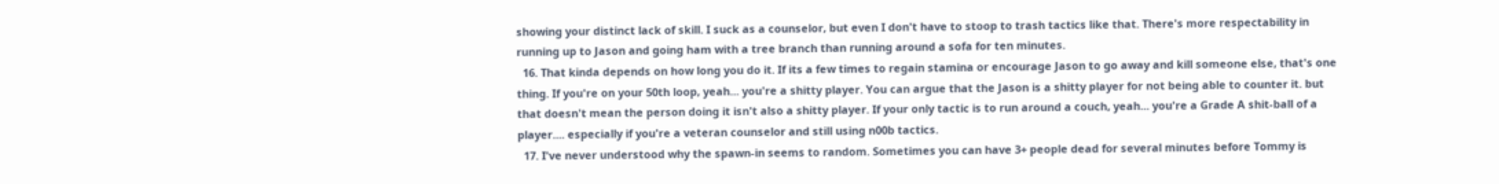showing your distinct lack of skill. I suck as a counselor, but even I don't have to stoop to trash tactics like that. There's more respectability in running up to Jason and going ham with a tree branch than running around a sofa for ten minutes.
  16. That kinda depends on how long you do it. If its a few times to regain stamina or encourage Jason to go away and kill someone else, that's one thing. If you're on your 50th loop, yeah... you're a shitty player. You can argue that the Jason is a shitty player for not being able to counter it. but that doesn't mean the person doing it isn't also a shitty player. If your only tactic is to run around a couch, yeah... you're a Grade A shit-ball of a player.... especially if you're a veteran counselor and still using n00b tactics.
  17. I've never understood why the spawn-in seems to random. Sometimes you can have 3+ people dead for several minutes before Tommy is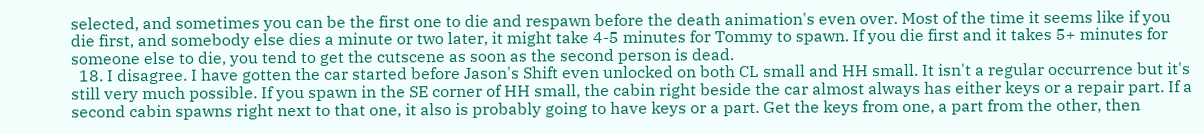selected, and sometimes you can be the first one to die and respawn before the death animation's even over. Most of the time it seems like if you die first, and somebody else dies a minute or two later, it might take 4-5 minutes for Tommy to spawn. If you die first and it takes 5+ minutes for someone else to die, you tend to get the cutscene as soon as the second person is dead.
  18. I disagree. I have gotten the car started before Jason's Shift even unlocked on both CL small and HH small. It isn't a regular occurrence but it's still very much possible. If you spawn in the SE corner of HH small, the cabin right beside the car almost always has either keys or a repair part. If a second cabin spawns right next to that one, it also is probably going to have keys or a part. Get the keys from one, a part from the other, then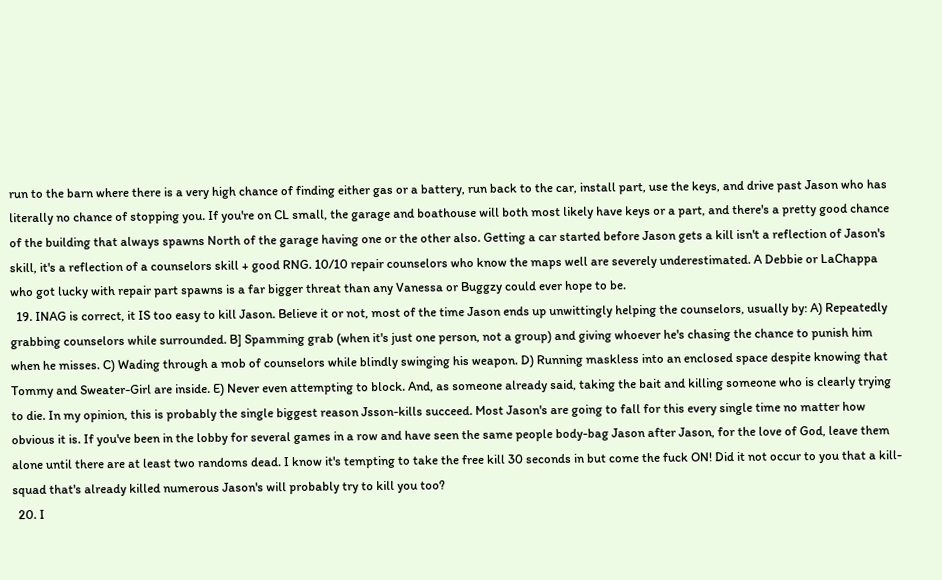run to the barn where there is a very high chance of finding either gas or a battery, run back to the car, install part, use the keys, and drive past Jason who has literally no chance of stopping you. If you're on CL small, the garage and boathouse will both most likely have keys or a part, and there's a pretty good chance of the building that always spawns North of the garage having one or the other also. Getting a car started before Jason gets a kill isn't a reflection of Jason's skill, it's a reflection of a counselors skill + good RNG. 10/10 repair counselors who know the maps well are severely underestimated. A Debbie or LaChappa who got lucky with repair part spawns is a far bigger threat than any Vanessa or Buggzy could ever hope to be.
  19. INAG is correct, it IS too easy to kill Jason. Believe it or not, most of the time Jason ends up unwittingly helping the counselors, usually by: A) Repeatedly grabbing counselors while surrounded. B] Spamming grab (when it's just one person, not a group) and giving whoever he's chasing the chance to punish him when he misses. C) Wading through a mob of counselors while blindly swinging his weapon. D) Running maskless into an enclosed space despite knowing that Tommy and Sweater-Girl are inside. E) Never even attempting to block. And, as someone already said, taking the bait and killing someone who is clearly trying to die. In my opinion, this is probably the single biggest reason Jsson-kills succeed. Most Jason's are going to fall for this every single time no matter how obvious it is. If you've been in the lobby for several games in a row and have seen the same people body-bag Jason after Jason, for the love of God, leave them alone until there are at least two randoms dead. I know it's tempting to take the free kill 30 seconds in but come the fuck ON! Did it not occur to you that a kill-squad that's already killed numerous Jason's will probably try to kill you too?
  20. I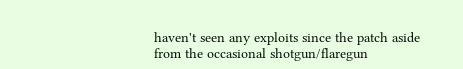haven't seen any exploits since the patch aside from the occasional shotgun/flaregun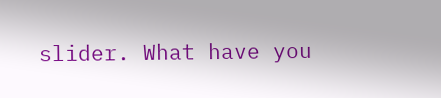slider. What have you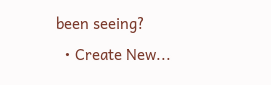been seeing?
  • Create New...